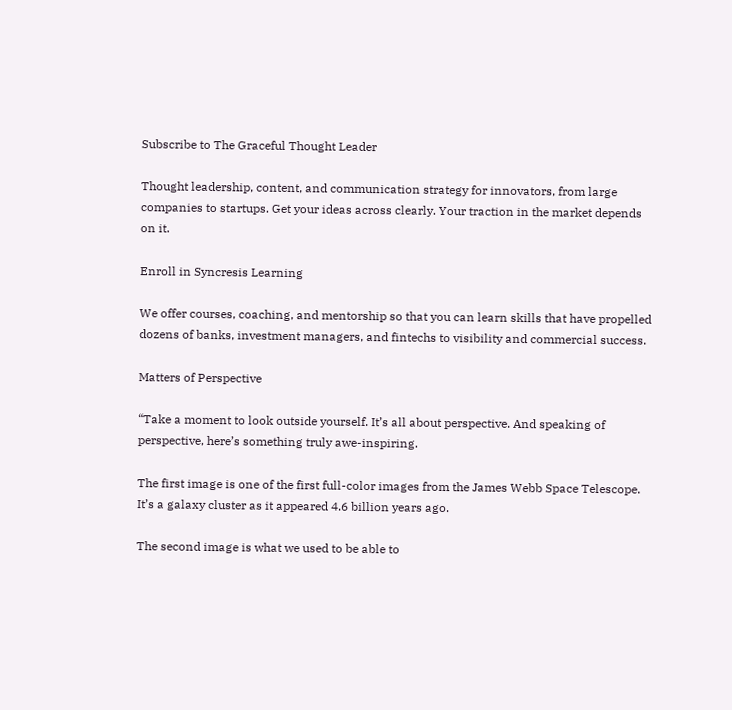Subscribe to The Graceful Thought Leader

Thought leadership, content, and communication strategy for innovators, from large companies to startups. Get your ideas across clearly. Your traction in the market depends on it.

Enroll in Syncresis Learning

We offer courses, coaching, and mentorship so that you can learn skills that have propelled dozens of banks, investment managers, and fintechs to visibility and commercial success.

Matters of Perspective

“Take a moment to look outside yourself. It’s all about perspective. And speaking of perspective, here’s something truly awe-inspiring.

The first image is one of the first full-color images from the James Webb Space Telescope. It’s a galaxy cluster as it appeared 4.6 billion years ago.

The second image is what we used to be able to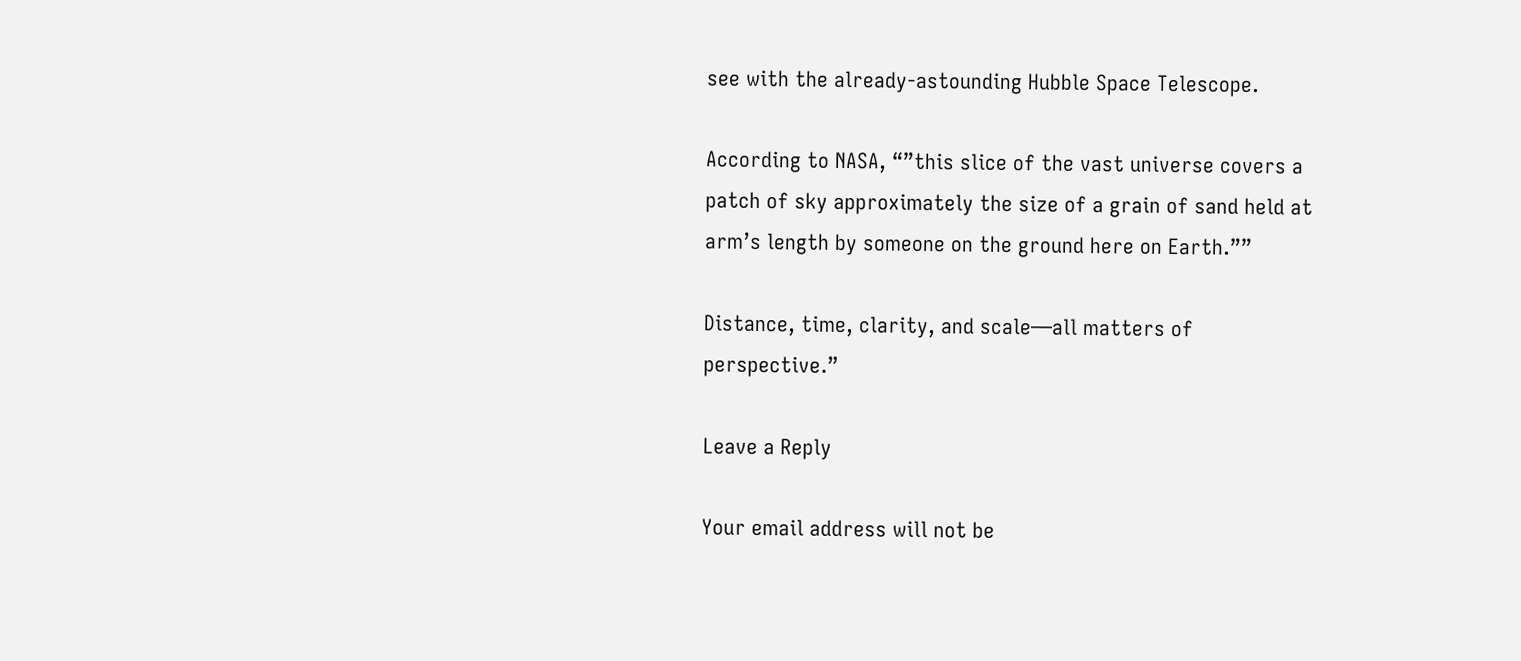see with the already-astounding Hubble Space Telescope.

According to NASA, “”this slice of the vast universe covers a patch of sky approximately the size of a grain of sand held at arm’s length by someone on the ground here on Earth.””

Distance, time, clarity, and scale—all matters of perspective.”

Leave a Reply

Your email address will not be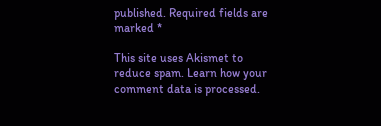published. Required fields are marked *

This site uses Akismet to reduce spam. Learn how your comment data is processed.